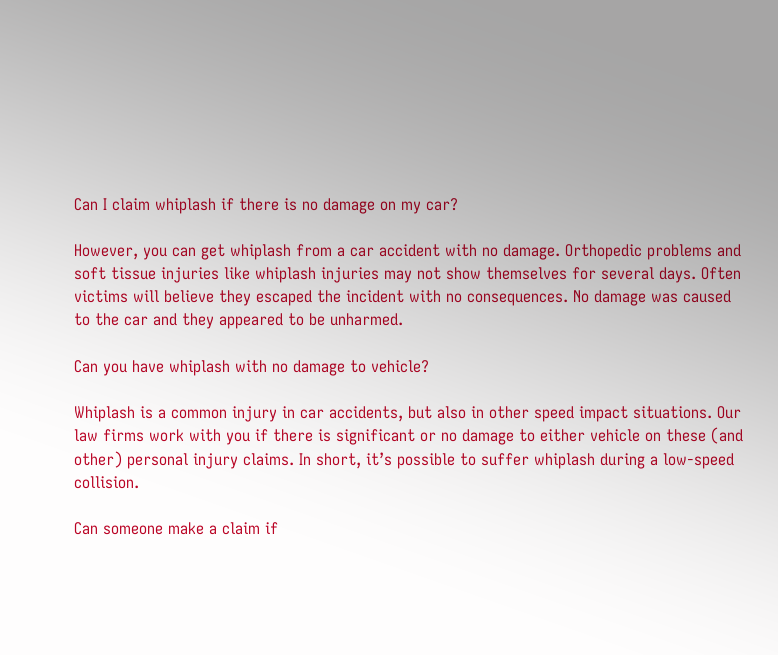Can I claim whiplash if there is no damage on my car?

However, you can get whiplash from a car accident with no damage. Orthopedic problems and soft tissue injuries like whiplash injuries may not show themselves for several days. Often victims will believe they escaped the incident with no consequences. No damage was caused to the car and they appeared to be unharmed.

Can you have whiplash with no damage to vehicle?

Whiplash is a common injury in car accidents, but also in other speed impact situations. Our law firms work with you if there is significant or no damage to either vehicle on these (and other) personal injury claims. In short, it’s possible to suffer whiplash during a low-speed collision.

Can someone make a claim if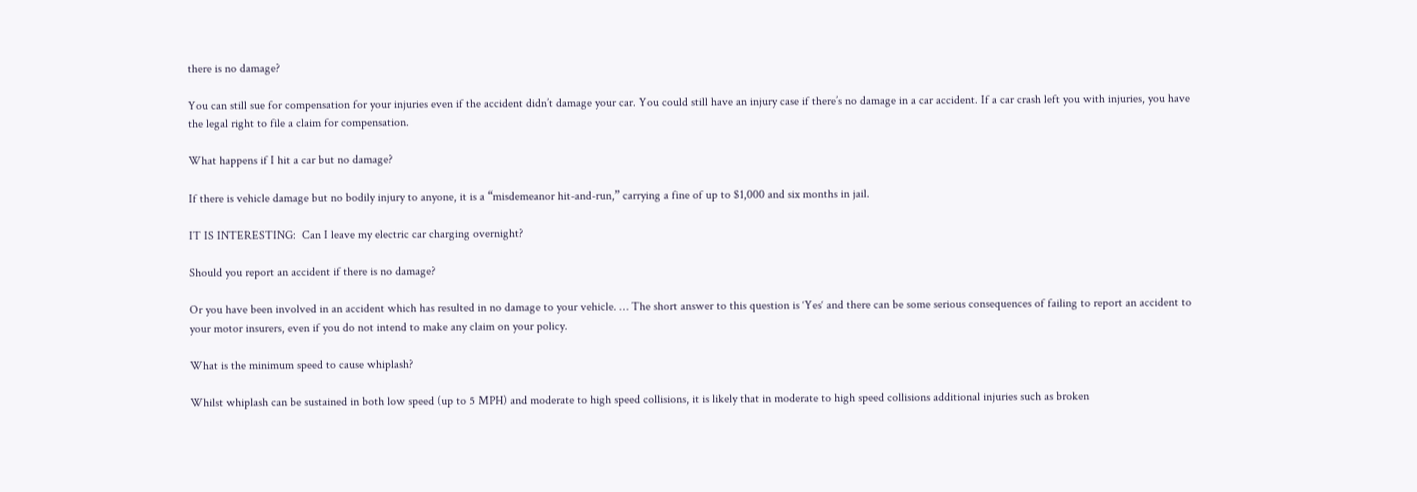there is no damage?

You can still sue for compensation for your injuries even if the accident didn’t damage your car. You could still have an injury case if there’s no damage in a car accident. If a car crash left you with injuries, you have the legal right to file a claim for compensation.

What happens if I hit a car but no damage?

If there is vehicle damage but no bodily injury to anyone, it is a “misdemeanor hit-and-run,” carrying a fine of up to $1,000 and six months in jail.

IT IS INTERESTING:  Can I leave my electric car charging overnight?

Should you report an accident if there is no damage?

Or you have been involved in an accident which has resulted in no damage to your vehicle. … The short answer to this question is ‘Yes‘ and there can be some serious consequences of failing to report an accident to your motor insurers, even if you do not intend to make any claim on your policy.

What is the minimum speed to cause whiplash?

Whilst whiplash can be sustained in both low speed (up to 5 MPH) and moderate to high speed collisions, it is likely that in moderate to high speed collisions additional injuries such as broken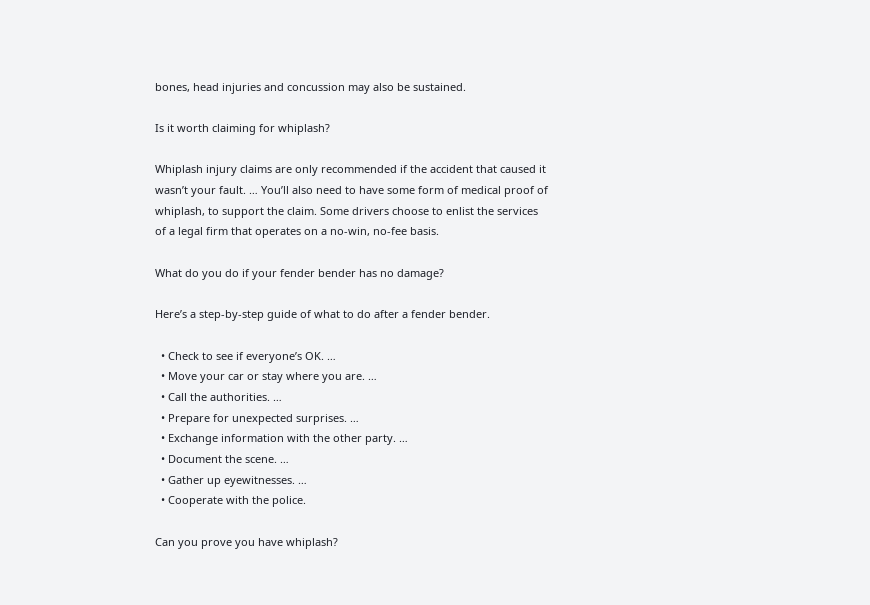bones, head injuries and concussion may also be sustained.

Is it worth claiming for whiplash?

Whiplash injury claims are only recommended if the accident that caused it wasn’t your fault. … You’ll also need to have some form of medical proof of whiplash, to support the claim. Some drivers choose to enlist the services of a legal firm that operates on a no-win, no-fee basis.

What do you do if your fender bender has no damage?

Here’s a step-by-step guide of what to do after a fender bender.

  • Check to see if everyone’s OK. …
  • Move your car or stay where you are. …
  • Call the authorities. …
  • Prepare for unexpected surprises. …
  • Exchange information with the other party. …
  • Document the scene. …
  • Gather up eyewitnesses. …
  • Cooperate with the police.

Can you prove you have whiplash?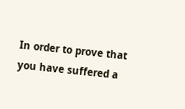In order to prove that you have suffered a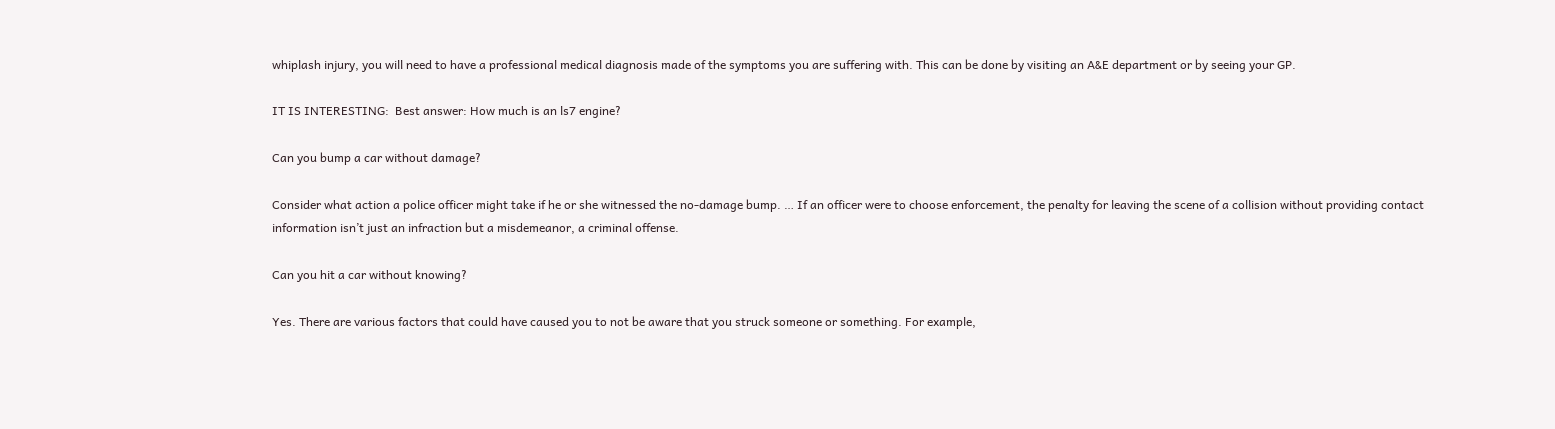whiplash injury, you will need to have a professional medical diagnosis made of the symptoms you are suffering with. This can be done by visiting an A&E department or by seeing your GP.

IT IS INTERESTING:  Best answer: How much is an ls7 engine?

Can you bump a car without damage?

Consider what action a police officer might take if he or she witnessed the no-damage bump. … If an officer were to choose enforcement, the penalty for leaving the scene of a collision without providing contact information isn’t just an infraction but a misdemeanor, a criminal offense.

Can you hit a car without knowing?

Yes. There are various factors that could have caused you to not be aware that you struck someone or something. For example,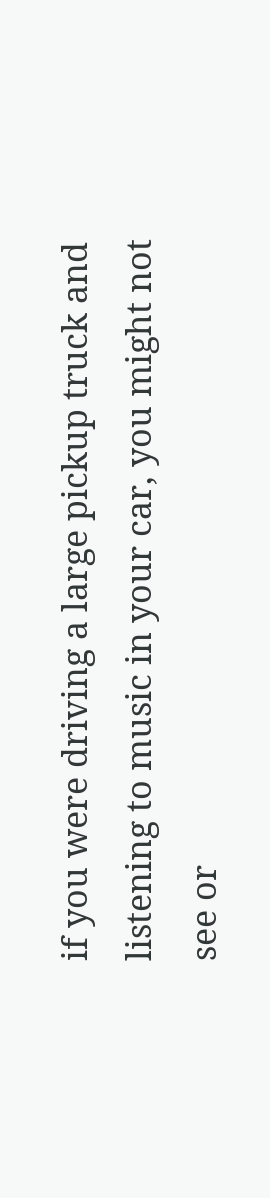if you were driving a large pickup truck and listening to music in your car, you might not see or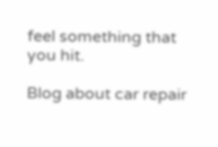feel something that you hit.

Blog about car repair